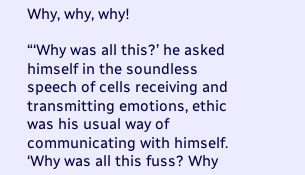Why, why, why!

“‘Why was all this?’ he asked himself in the soundless speech of cells receiving and transmitting emotions, ethic was his usual way of communicating with himself. ‘Why was all this fuss? Why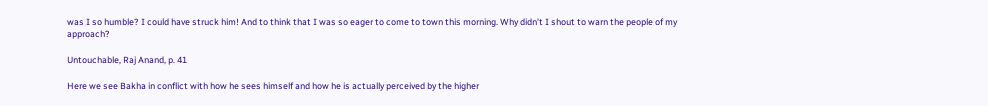was I so humble? I could have struck him! And to think that I was so eager to come to town this morning. Why didn’t I shout to warn the people of my approach?

Untouchable, Raj Anand, p. 41

Here we see Bakha in conflict with how he sees himself and how he is actually perceived by the higher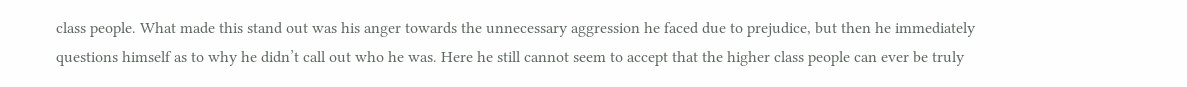class people. What made this stand out was his anger towards the unnecessary aggression he faced due to prejudice, but then he immediately questions himself as to why he didn’t call out who he was. Here he still cannot seem to accept that the higher class people can ever be truly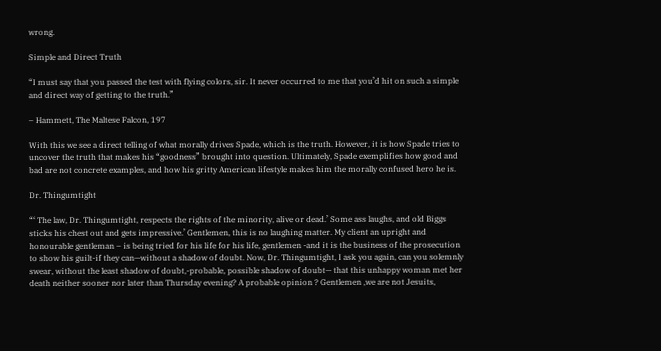wrong.

Simple and Direct Truth

“I must say that you passed the test with flying colors, sir. It never occurred to me that you’d hit on such a simple and direct way of getting to the truth.”

– Hammett, The Maltese Falcon, 197

With this we see a direct telling of what morally drives Spade, which is the truth. However, it is how Spade tries to uncover the truth that makes his “goodness” brought into question. Ultimately, Spade exemplifies how good and bad are not concrete examples, and how his gritty American lifestyle makes him the morally confused hero he is.

Dr. Thingumtight

“‘ The law, Dr. Thingumtight, respects the rights of the minority, alive or dead.’ Some ass laughs, and old Biggs sticks his chest out and gets impressive.’ Gentlemen, this is no laughing matter. My client an upright and honourable gentleman – is being tried for his life for his life, gentlemen -and it is the business of the prosecution to show his guilt-if they can—without a shadow of doubt. Now, Dr. Thingumtight, I ask you again, can you solemnly swear, without the least shadow of doubt,-probable, possible shadow of doubt— that this unhappy woman met her death neither sooner nor later than Thursday evening? A probable opinion ? Gentlemen ,we are not Jesuits,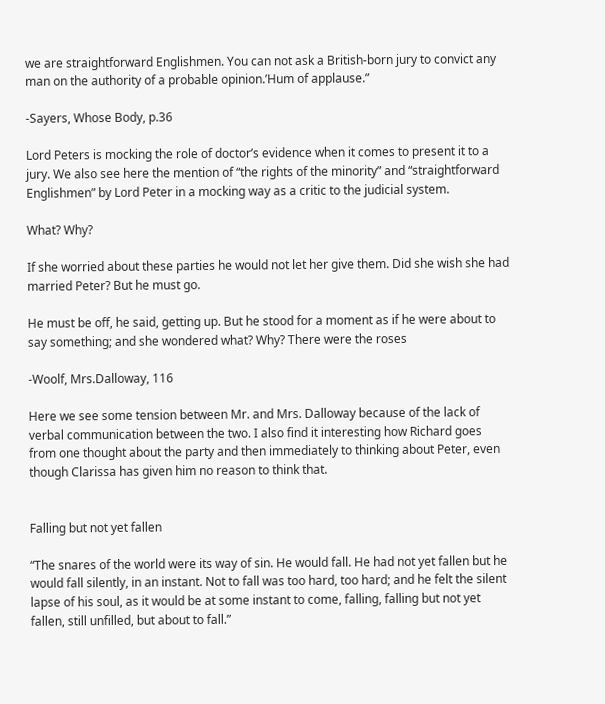we are straightforward Englishmen. You can not ask a British-born jury to convict any man on the authority of a probable opinion.’Hum of applause.”

-Sayers, Whose Body, p.36

Lord Peters is mocking the role of doctor’s evidence when it comes to present it to a jury. We also see here the mention of “the rights of the minority” and “straightforward Englishmen” by Lord Peter in a mocking way as a critic to the judicial system.

What? Why?

If she worried about these parties he would not let her give them. Did she wish she had married Peter? But he must go.

He must be off, he said, getting up. But he stood for a moment as if he were about to say something; and she wondered what? Why? There were the roses

-Woolf, Mrs.Dalloway, 116

Here we see some tension between Mr. and Mrs. Dalloway because of the lack of verbal communication between the two. I also find it interesting how Richard goes from one thought about the party and then immediately to thinking about Peter, even though Clarissa has given him no reason to think that.


Falling but not yet fallen

“The snares of the world were its way of sin. He would fall. He had not yet fallen but he would fall silently, in an instant. Not to fall was too hard, too hard; and he felt the silent lapse of his soul, as it would be at some instant to come, falling, falling but not yet fallen, still unfilled, but about to fall.”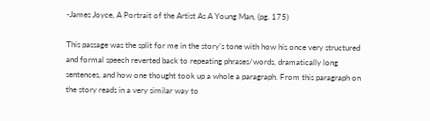-James Joyce, A Portrait of the Artist As A Young Man, (pg. 175)

This passage was the split for me in the story’s tone with how his once very structured and formal speech reverted back to repeating phrases/words, dramatically long sentences, and how one thought took up a whole a paragraph. From this paragraph on the story reads in a very similar way to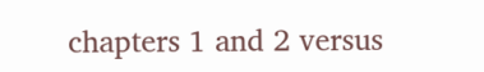chapters 1 and 2 versus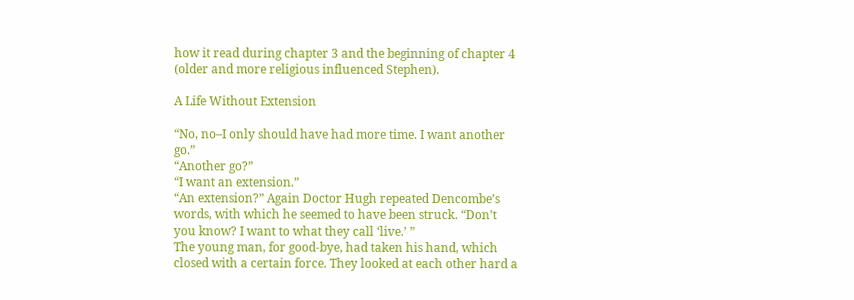how it read during chapter 3 and the beginning of chapter 4 (older and more religious influenced Stephen).

A Life Without Extension

“No, no–I only should have had more time. I want another go.”
“Another go?”
“I want an extension.”
“An extension?” Again Doctor Hugh repeated Dencombe’s words, with which he seemed to have been struck. “Don’t you know? I want to what they call ‘live.’ ”
The young man, for good-bye, had taken his hand, which closed with a certain force. They looked at each other hard a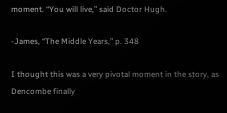moment. “You will live,” said Doctor Hugh.

-James, “The Middle Years,” p. 348

I thought this was a very pivotal moment in the story, as Dencombe finally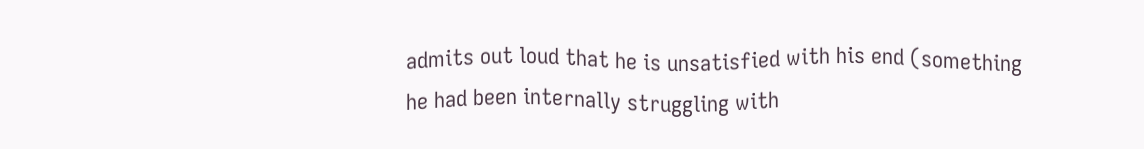admits out loud that he is unsatisfied with his end (something he had been internally struggling with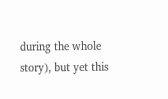during the whole story), but yet this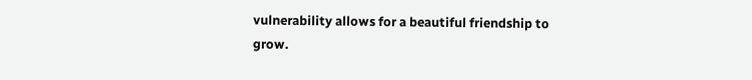vulnerability allows for a beautiful friendship to grow.